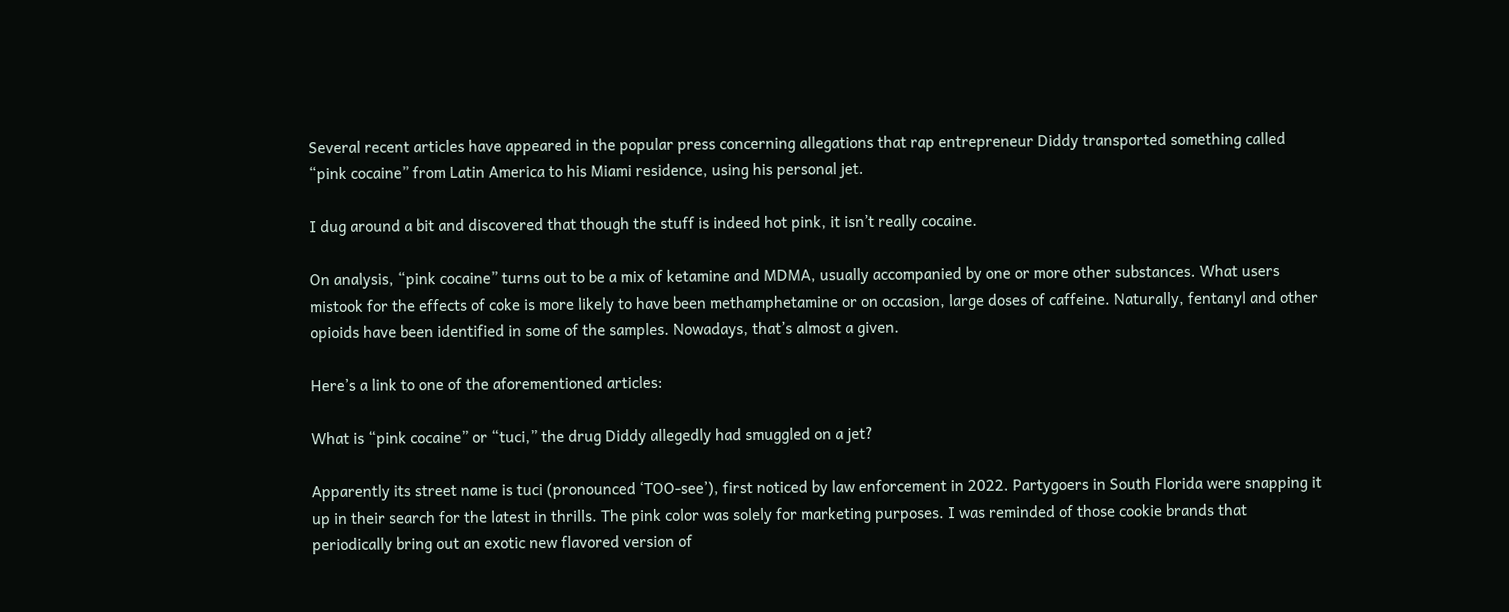Several recent articles have appeared in the popular press concerning allegations that rap entrepreneur Diddy transported something called “pink cocaine” from Latin America to his Miami residence, using his personal jet.

I dug around a bit and discovered that though the stuff is indeed hot pink, it isn’t really cocaine.

On analysis, “pink cocaine” turns out to be a mix of ketamine and MDMA, usually accompanied by one or more other substances. What users mistook for the effects of coke is more likely to have been methamphetamine or on occasion, large doses of caffeine. Naturally, fentanyl and other opioids have been identified in some of the samples. Nowadays, that’s almost a given.

Here’s a link to one of the aforementioned articles:

What is “pink cocaine” or “tuci,” the drug Diddy allegedly had smuggled on a jet?

Apparently its street name is tuci (pronounced ‘TOO-see’), first noticed by law enforcement in 2022. Partygoers in South Florida were snapping it up in their search for the latest in thrills. The pink color was solely for marketing purposes. I was reminded of those cookie brands that periodically bring out an exotic new flavored version of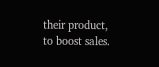their product, to boost sales.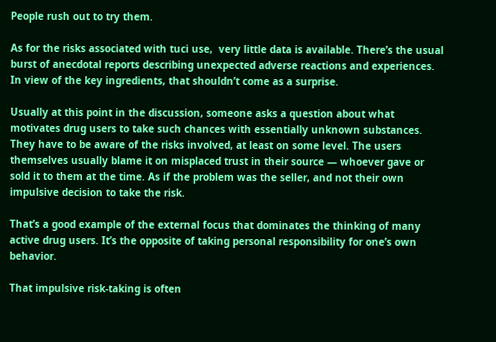People rush out to try them.

As for the risks associated with tuci use,  very little data is available. There’s the usual burst of anecdotal reports describing unexpected adverse reactions and experiences. In view of the key ingredients, that shouldn’t come as a surprise.

Usually at this point in the discussion, someone asks a question about what motivates drug users to take such chances with essentially unknown substances. They have to be aware of the risks involved, at least on some level. The users themselves usually blame it on misplaced trust in their source — whoever gave or sold it to them at the time. As if the problem was the seller, and not their own impulsive decision to take the risk.

That’s a good example of the external focus that dominates the thinking of many active drug users. It’s the opposite of taking personal responsibility for one’s own behavior.

That impulsive risk-taking is often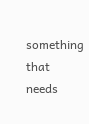something that needs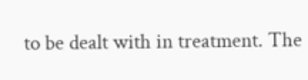to be dealt with in treatment. The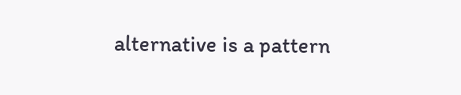alternative is a pattern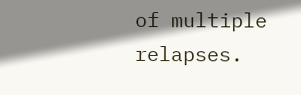of multiple relapses.